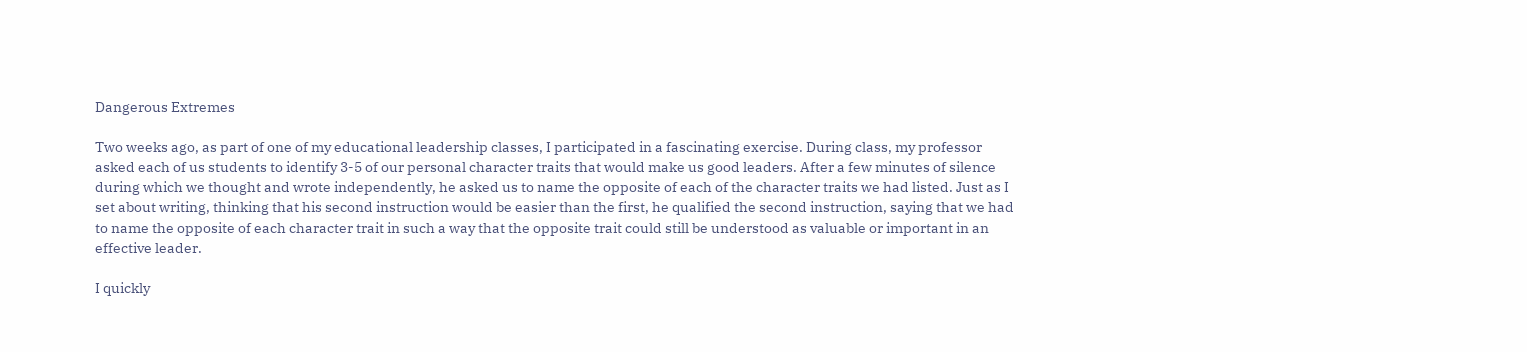Dangerous Extremes

Two weeks ago, as part of one of my educational leadership classes, I participated in a fascinating exercise. During class, my professor asked each of us students to identify 3-5 of our personal character traits that would make us good leaders. After a few minutes of silence during which we thought and wrote independently, he asked us to name the opposite of each of the character traits we had listed. Just as I set about writing, thinking that his second instruction would be easier than the first, he qualified the second instruction, saying that we had to name the opposite of each character trait in such a way that the opposite trait could still be understood as valuable or important in an effective leader.

I quickly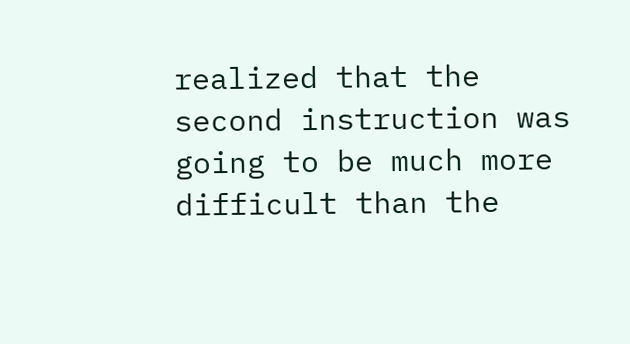realized that the second instruction was going to be much more difficult than the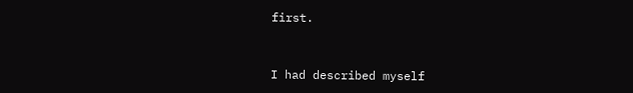first.


I had described myself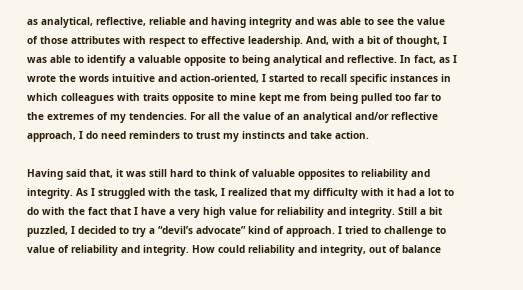as analytical, reflective, reliable and having integrity and was able to see the value of those attributes with respect to effective leadership. And, with a bit of thought, I was able to identify a valuable opposite to being analytical and reflective. In fact, as I wrote the words intuitive and action-oriented, I started to recall specific instances in which colleagues with traits opposite to mine kept me from being pulled too far to the extremes of my tendencies. For all the value of an analytical and/or reflective approach, I do need reminders to trust my instincts and take action.

Having said that, it was still hard to think of valuable opposites to reliability and integrity. As I struggled with the task, I realized that my difficulty with it had a lot to do with the fact that I have a very high value for reliability and integrity. Still a bit puzzled, I decided to try a “devil’s advocate” kind of approach. I tried to challenge to value of reliability and integrity. How could reliability and integrity, out of balance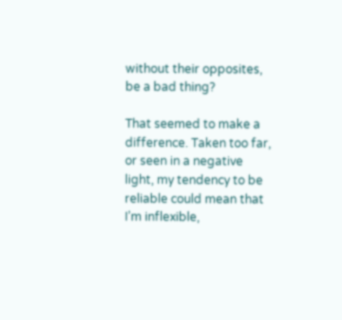without their opposites, be a bad thing?

That seemed to make a difference. Taken too far, or seen in a negative light, my tendency to be reliable could mean that I’m inflexible,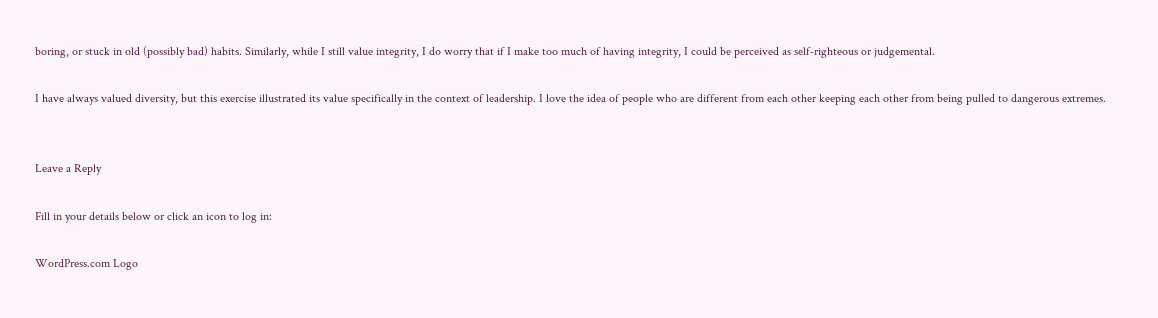boring, or stuck in old (possibly bad) habits. Similarly, while I still value integrity, I do worry that if I make too much of having integrity, I could be perceived as self-righteous or judgemental.

I have always valued diversity, but this exercise illustrated its value specifically in the context of leadership. I love the idea of people who are different from each other keeping each other from being pulled to dangerous extremes.


Leave a Reply

Fill in your details below or click an icon to log in:

WordPress.com Logo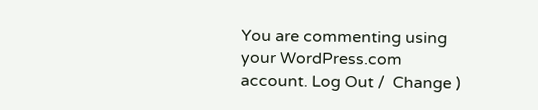You are commenting using your WordPress.com account. Log Out /  Change )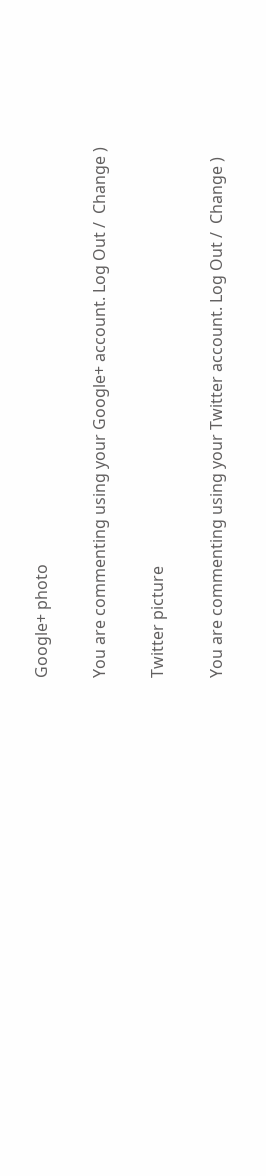Google+ photo

You are commenting using your Google+ account. Log Out /  Change )

Twitter picture

You are commenting using your Twitter account. Log Out /  Change )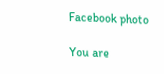Facebook photo

You are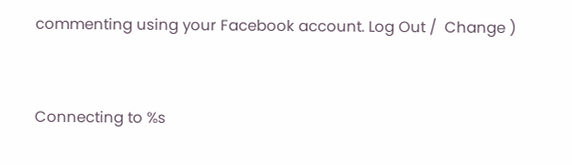commenting using your Facebook account. Log Out /  Change )


Connecting to %s